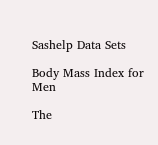Sashelp Data Sets

Body Mass Index for Men

The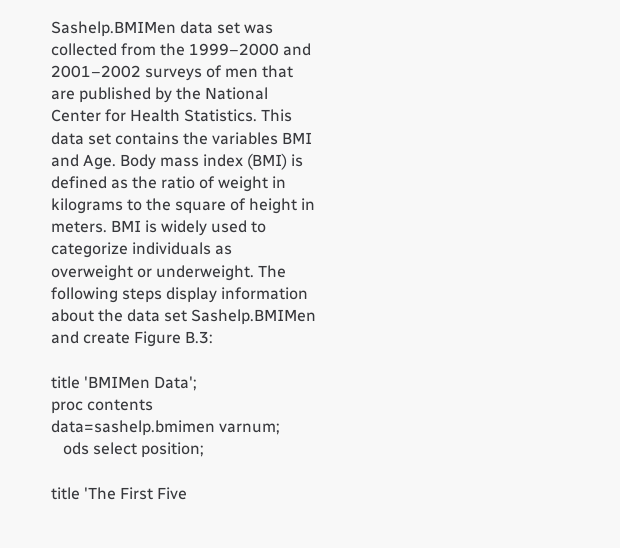Sashelp.BMIMen data set was collected from the 1999–2000 and 2001–2002 surveys of men that are published by the National Center for Health Statistics. This data set contains the variables BMI and Age. Body mass index (BMI) is defined as the ratio of weight in kilograms to the square of height in meters. BMI is widely used to categorize individuals as overweight or underweight. The following steps display information about the data set Sashelp.BMIMen and create Figure B.3:

title 'BMIMen Data';
proc contents data=sashelp.bmimen varnum;
   ods select position;

title 'The First Five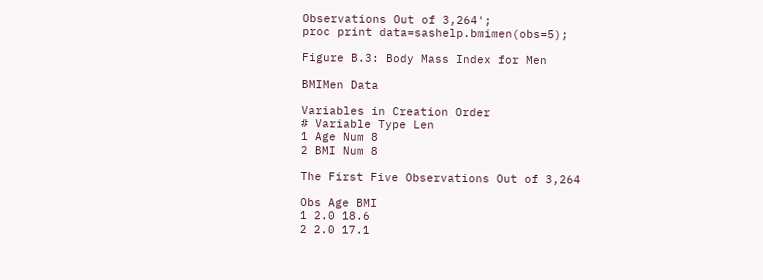Observations Out of 3,264';
proc print data=sashelp.bmimen(obs=5);

Figure B.3: Body Mass Index for Men

BMIMen Data

Variables in Creation Order
# Variable Type Len
1 Age Num 8
2 BMI Num 8

The First Five Observations Out of 3,264

Obs Age BMI
1 2.0 18.6
2 2.0 17.1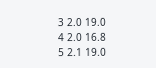3 2.0 19.0
4 2.0 16.8
5 2.1 19.0